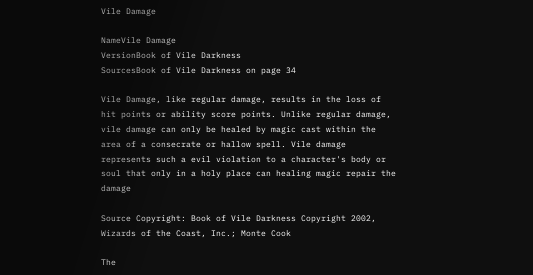Vile Damage

NameVile Damage
VersionBook of Vile Darkness
SourcesBook of Vile Darkness on page 34

Vile Damage, like regular damage, results in the loss of hit points or ability score points. Unlike regular damage, vile damage can only be healed by magic cast within the area of a consecrate or hallow spell. Vile damage represents such a evil violation to a character's body or soul that only in a holy place can healing magic repair the damage

Source Copyright: Book of Vile Darkness Copyright 2002, Wizards of the Coast, Inc.; Monte Cook

The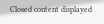Closed content displayed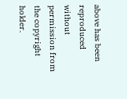above has been reproduced without permission from the copyright holder.